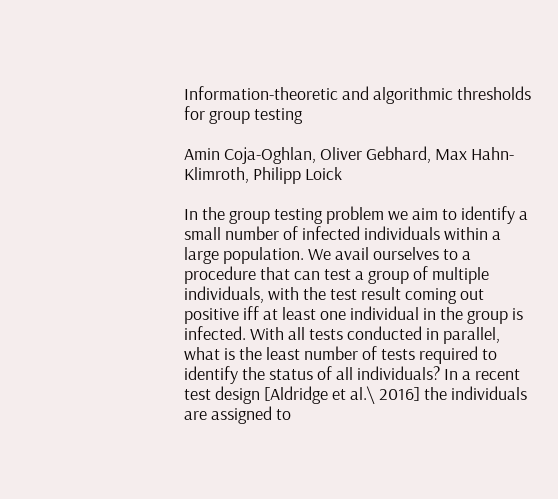Information-theoretic and algorithmic thresholds for group testing

Amin Coja-Oghlan, Oliver Gebhard, Max Hahn-Klimroth, Philipp Loick

In the group testing problem we aim to identify a small number of infected individuals within a large population. We avail ourselves to a procedure that can test a group of multiple individuals, with the test result coming out positive iff at least one individual in the group is infected. With all tests conducted in parallel, what is the least number of tests required to identify the status of all individuals? In a recent test design [Aldridge et al.\ 2016] the individuals are assigned to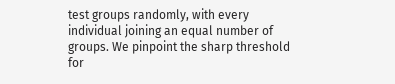test groups randomly, with every individual joining an equal number of groups. We pinpoint the sharp threshold for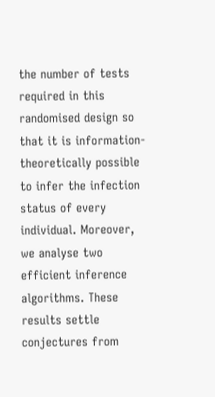the number of tests required in this randomised design so that it is information-theoretically possible to infer the infection status of every individual. Moreover, we analyse two efficient inference algorithms. These results settle conjectures from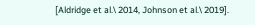[Aldridge et al.\ 2014, Johnson et al.\ 2019].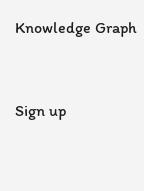Knowledge Graph



Sign up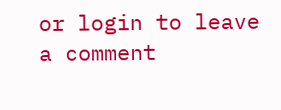or login to leave a comment